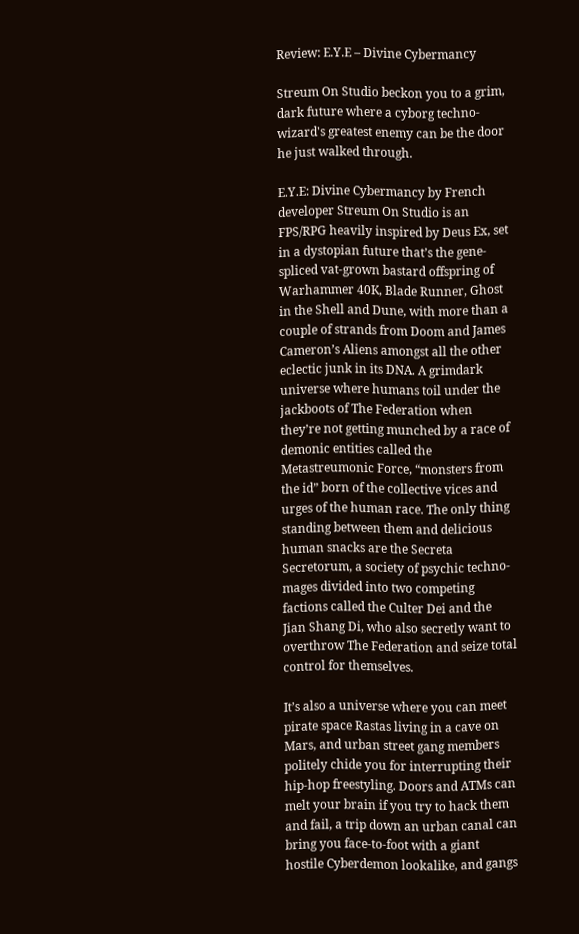Review: E.Y.E – Divine Cybermancy

Streum On Studio beckon you to a grim, dark future where a cyborg techno-wizard's greatest enemy can be the door he just walked through.

E.Y.E: Divine Cybermancy by French developer Streum On Studio is an FPS/RPG heavily inspired by Deus Ex, set in a dystopian future that’s the gene-spliced vat-grown bastard offspring of Warhammer 40K, Blade Runner, Ghost in the Shell and Dune, with more than a couple of strands from Doom and James Cameron’s Aliens amongst all the other eclectic junk in its DNA. A grimdark universe where humans toil under the jackboots of The Federation when they’re not getting munched by a race of demonic entities called the Metastreumonic Force, “monsters from the id” born of the collective vices and urges of the human race. The only thing standing between them and delicious human snacks are the Secreta Secretorum, a society of psychic techno-mages divided into two competing factions called the Culter Dei and the Jian Shang Di, who also secretly want to overthrow The Federation and seize total control for themselves.

It’s also a universe where you can meet pirate space Rastas living in a cave on Mars, and urban street gang members politely chide you for interrupting their hip-hop freestyling. Doors and ATMs can melt your brain if you try to hack them and fail, a trip down an urban canal can bring you face-to-foot with a giant hostile Cyberdemon lookalike, and gangs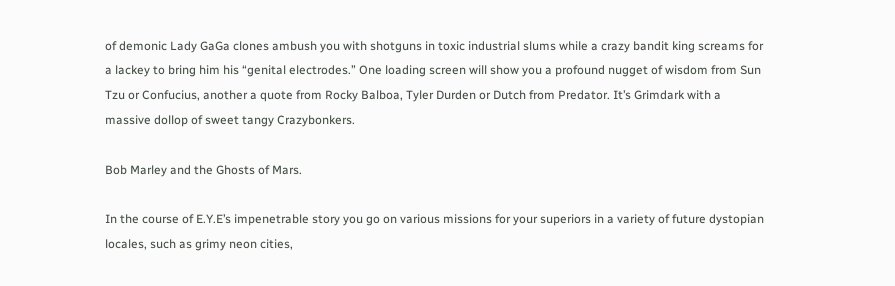of demonic Lady GaGa clones ambush you with shotguns in toxic industrial slums while a crazy bandit king screams for a lackey to bring him his “genital electrodes.” One loading screen will show you a profound nugget of wisdom from Sun Tzu or Confucius, another a quote from Rocky Balboa, Tyler Durden or Dutch from Predator. It’s Grimdark with a massive dollop of sweet tangy Crazybonkers.

Bob Marley and the Ghosts of Mars.

In the course of E.Y.E’s impenetrable story you go on various missions for your superiors in a variety of future dystopian locales, such as grimy neon cities,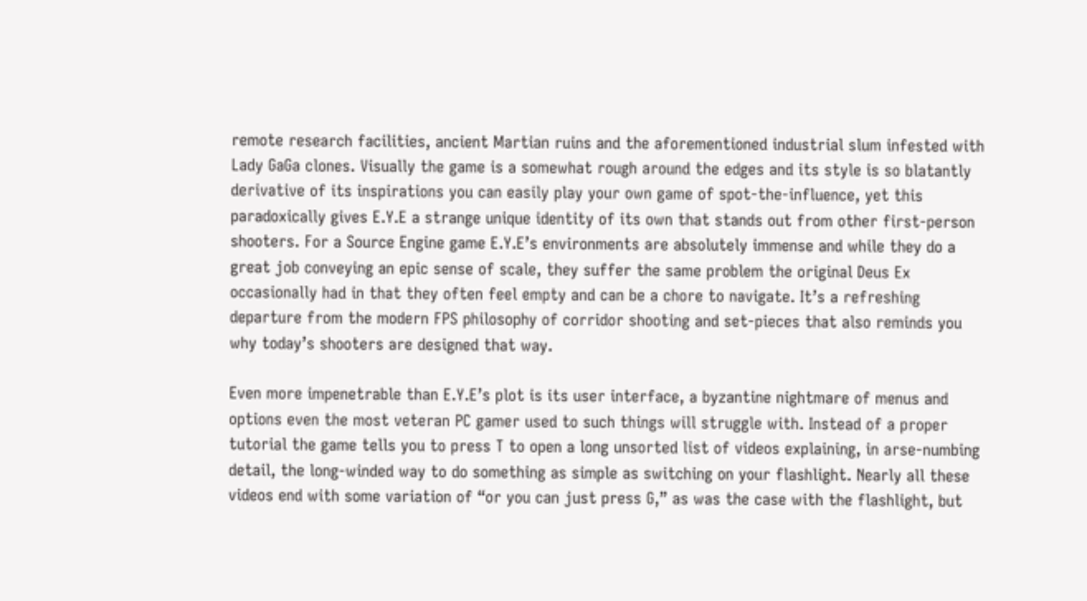remote research facilities, ancient Martian ruins and the aforementioned industrial slum infested with Lady GaGa clones. Visually the game is a somewhat rough around the edges and its style is so blatantly derivative of its inspirations you can easily play your own game of spot-the-influence, yet this paradoxically gives E.Y.E a strange unique identity of its own that stands out from other first-person shooters. For a Source Engine game E.Y.E’s environments are absolutely immense and while they do a great job conveying an epic sense of scale, they suffer the same problem the original Deus Ex occasionally had in that they often feel empty and can be a chore to navigate. It’s a refreshing departure from the modern FPS philosophy of corridor shooting and set-pieces that also reminds you why today’s shooters are designed that way.

Even more impenetrable than E.Y.E’s plot is its user interface, a byzantine nightmare of menus and options even the most veteran PC gamer used to such things will struggle with. Instead of a proper tutorial the game tells you to press T to open a long unsorted list of videos explaining, in arse-numbing detail, the long-winded way to do something as simple as switching on your flashlight. Nearly all these videos end with some variation of “or you can just press G,” as was the case with the flashlight, but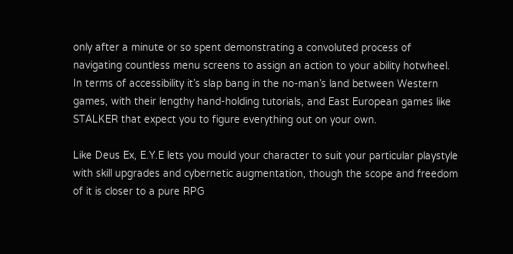only after a minute or so spent demonstrating a convoluted process of navigating countless menu screens to assign an action to your ability hotwheel. In terms of accessibility it’s slap bang in the no-man’s land between Western games, with their lengthy hand-holding tutorials, and East European games like STALKER that expect you to figure everything out on your own.

Like Deus Ex, E.Y.E lets you mould your character to suit your particular playstyle with skill upgrades and cybernetic augmentation, though the scope and freedom of it is closer to a pure RPG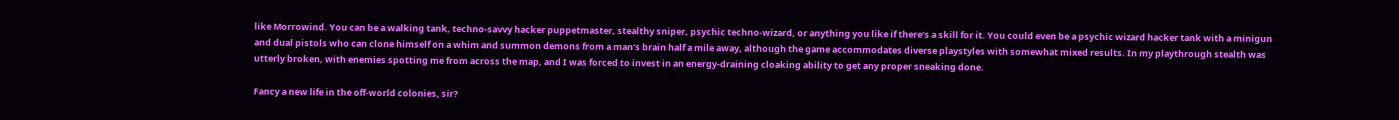like Morrowind. You can be a walking tank, techno-savvy hacker puppetmaster, stealthy sniper, psychic techno-wizard, or anything you like if there’s a skill for it. You could even be a psychic wizard hacker tank with a minigun and dual pistols who can clone himself on a whim and summon demons from a man’s brain half a mile away, although the game accommodates diverse playstyles with somewhat mixed results. In my playthrough stealth was utterly broken, with enemies spotting me from across the map, and I was forced to invest in an energy-draining cloaking ability to get any proper sneaking done.

Fancy a new life in the off-world colonies, sir?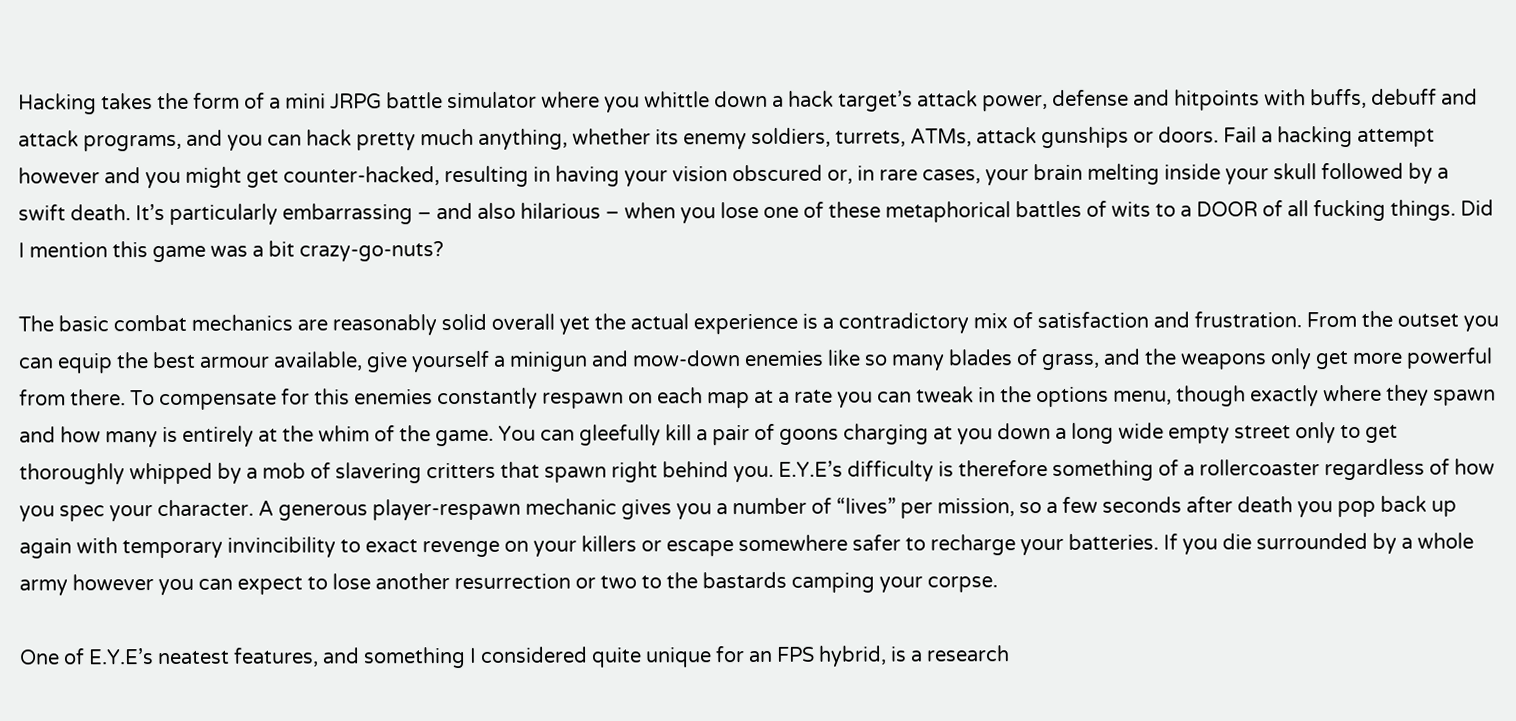Hacking takes the form of a mini JRPG battle simulator where you whittle down a hack target’s attack power, defense and hitpoints with buffs, debuff and attack programs, and you can hack pretty much anything, whether its enemy soldiers, turrets, ATMs, attack gunships or doors. Fail a hacking attempt however and you might get counter-hacked, resulting in having your vision obscured or, in rare cases, your brain melting inside your skull followed by a swift death. It’s particularly embarrassing – and also hilarious – when you lose one of these metaphorical battles of wits to a DOOR of all fucking things. Did I mention this game was a bit crazy-go-nuts?

The basic combat mechanics are reasonably solid overall yet the actual experience is a contradictory mix of satisfaction and frustration. From the outset you can equip the best armour available, give yourself a minigun and mow-down enemies like so many blades of grass, and the weapons only get more powerful from there. To compensate for this enemies constantly respawn on each map at a rate you can tweak in the options menu, though exactly where they spawn and how many is entirely at the whim of the game. You can gleefully kill a pair of goons charging at you down a long wide empty street only to get thoroughly whipped by a mob of slavering critters that spawn right behind you. E.Y.E’s difficulty is therefore something of a rollercoaster regardless of how you spec your character. A generous player-respawn mechanic gives you a number of “lives” per mission, so a few seconds after death you pop back up again with temporary invincibility to exact revenge on your killers or escape somewhere safer to recharge your batteries. If you die surrounded by a whole army however you can expect to lose another resurrection or two to the bastards camping your corpse.

One of E.Y.E’s neatest features, and something I considered quite unique for an FPS hybrid, is a research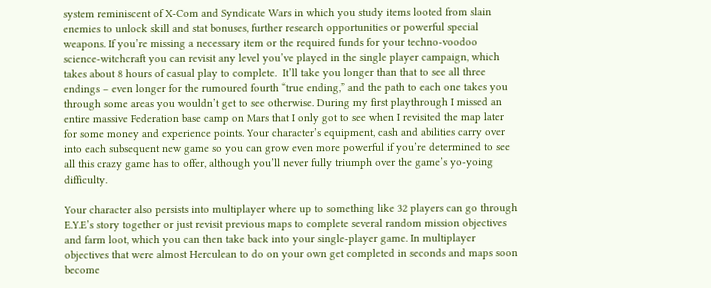system reminiscent of X-Com and Syndicate Wars in which you study items looted from slain enemies to unlock skill and stat bonuses, further research opportunities or powerful special weapons. If you’re missing a necessary item or the required funds for your techno-voodoo science-witchcraft you can revisit any level you’ve played in the single player campaign, which takes about 8 hours of casual play to complete.  It’ll take you longer than that to see all three endings – even longer for the rumoured fourth “true ending,” and the path to each one takes you through some areas you wouldn’t get to see otherwise. During my first playthrough I missed an entire massive Federation base camp on Mars that I only got to see when I revisited the map later for some money and experience points. Your character’s equipment, cash and abilities carry over into each subsequent new game so you can grow even more powerful if you’re determined to see all this crazy game has to offer, although you’ll never fully triumph over the game’s yo-yoing difficulty.

Your character also persists into multiplayer where up to something like 32 players can go through E.Y.E’s story together or just revisit previous maps to complete several random mission objectives and farm loot, which you can then take back into your single-player game. In multiplayer objectives that were almost Herculean to do on your own get completed in seconds and maps soon become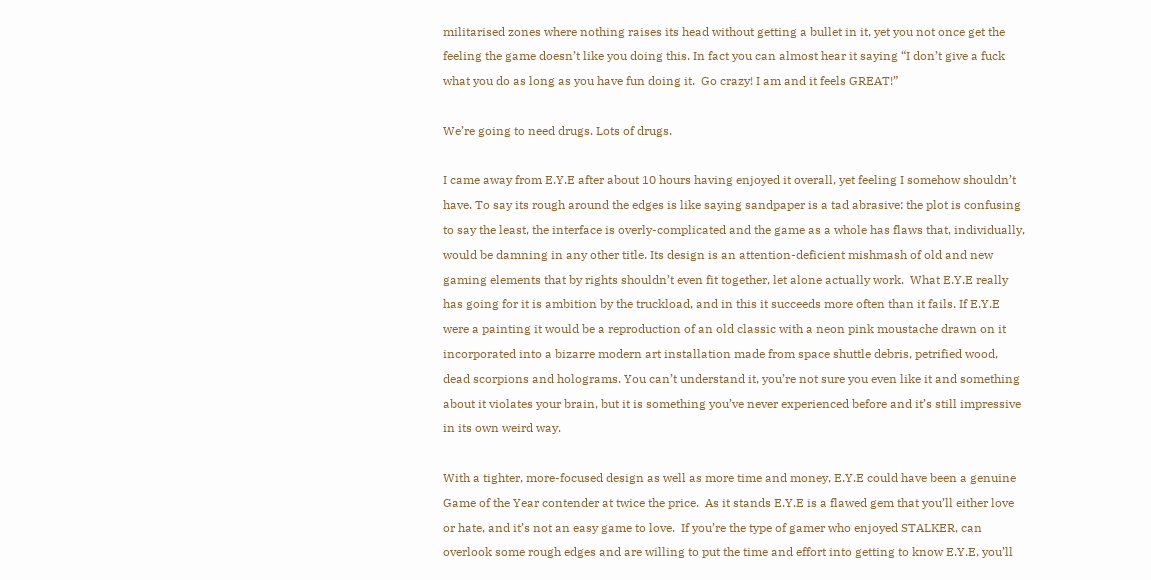militarised zones where nothing raises its head without getting a bullet in it, yet you not once get the feeling the game doesn’t like you doing this. In fact you can almost hear it saying “I don’t give a fuck what you do as long as you have fun doing it.  Go crazy! I am and it feels GREAT!”

We’re going to need drugs. Lots of drugs.

I came away from E.Y.E after about 10 hours having enjoyed it overall, yet feeling I somehow shouldn’t have. To say its rough around the edges is like saying sandpaper is a tad abrasive: the plot is confusing to say the least, the interface is overly-complicated and the game as a whole has flaws that, individually, would be damning in any other title. Its design is an attention-deficient mishmash of old and new gaming elements that by rights shouldn’t even fit together, let alone actually work.  What E.Y.E really has going for it is ambition by the truckload, and in this it succeeds more often than it fails. If E.Y.E were a painting it would be a reproduction of an old classic with a neon pink moustache drawn on it incorporated into a bizarre modern art installation made from space shuttle debris, petrified wood, dead scorpions and holograms. You can’t understand it, you’re not sure you even like it and something about it violates your brain, but it is something you’ve never experienced before and it’s still impressive in its own weird way.

With a tighter, more-focused design as well as more time and money, E.Y.E could have been a genuine Game of the Year contender at twice the price.  As it stands E.Y.E is a flawed gem that you’ll either love or hate, and it’s not an easy game to love.  If you’re the type of gamer who enjoyed STALKER, can overlook some rough edges and are willing to put the time and effort into getting to know E.Y.E, you’ll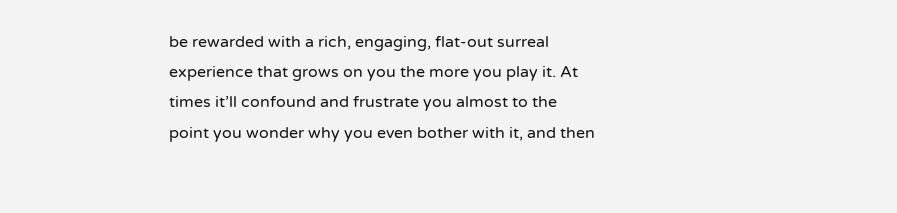be rewarded with a rich, engaging, flat-out surreal experience that grows on you the more you play it. At times it’ll confound and frustrate you almost to the point you wonder why you even bother with it, and then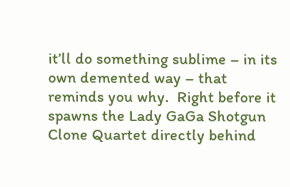it’ll do something sublime – in its own demented way – that reminds you why.  Right before it spawns the Lady GaGa Shotgun Clone Quartet directly behind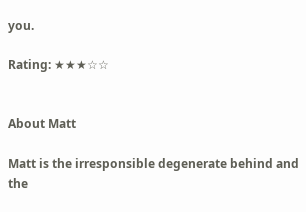you.

Rating: ★★★☆☆


About Matt

Matt is the irresponsible degenerate behind and the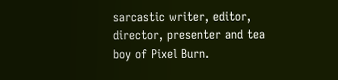sarcastic writer, editor, director, presenter and tea boy of Pixel Burn.